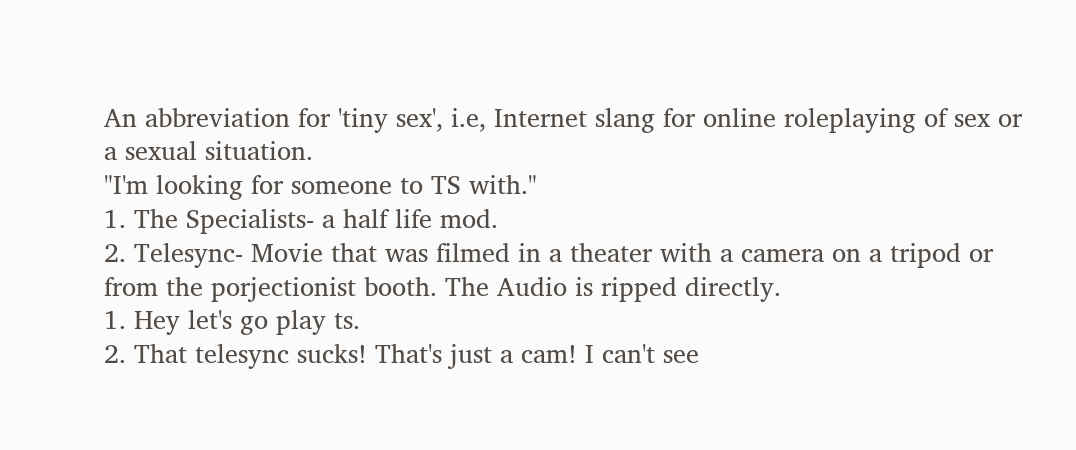An abbreviation for 'tiny sex', i.e, Internet slang for online roleplaying of sex or a sexual situation.
"I'm looking for someone to TS with."
1. The Specialists- a half life mod.
2. Telesync- Movie that was filmed in a theater with a camera on a tripod or from the porjectionist booth. The Audio is ripped directly.
1. Hey let's go play ts.
2. That telesync sucks! That's just a cam! I can't see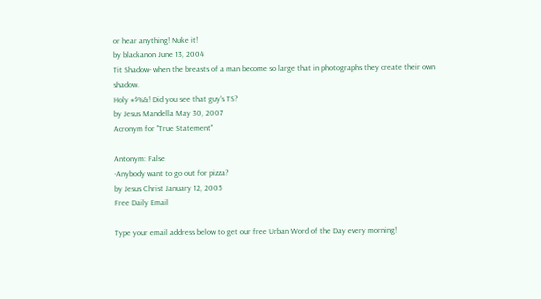or hear anything! Nuke it!
by blackanon June 13, 2004
Tit Shadow- when the breasts of a man become so large that in photographs they create their own shadow.
Holy #$%&! Did you see that guy's TS?
by Jesus Mandella May 30, 2007
Acronym for "True Statement"

Antonym: False
-Anybody want to go out for pizza?
by Jesus Christ January 12, 2005
Free Daily Email

Type your email address below to get our free Urban Word of the Day every morning!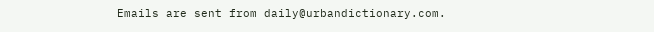Emails are sent from daily@urbandictionary.com.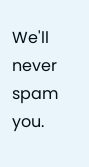We'll never spam you.